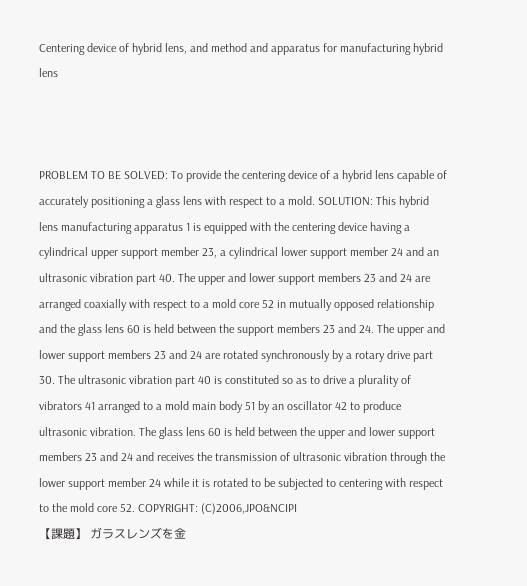Centering device of hybrid lens, and method and apparatus for manufacturing hybrid lens



PROBLEM TO BE SOLVED: To provide the centering device of a hybrid lens capable of accurately positioning a glass lens with respect to a mold. SOLUTION: This hybrid lens manufacturing apparatus 1 is equipped with the centering device having a cylindrical upper support member 23, a cylindrical lower support member 24 and an ultrasonic vibration part 40. The upper and lower support members 23 and 24 are arranged coaxially with respect to a mold core 52 in mutually opposed relationship and the glass lens 60 is held between the support members 23 and 24. The upper and lower support members 23 and 24 are rotated synchronously by a rotary drive part 30. The ultrasonic vibration part 40 is constituted so as to drive a plurality of vibrators 41 arranged to a mold main body 51 by an oscillator 42 to produce ultrasonic vibration. The glass lens 60 is held between the upper and lower support members 23 and 24 and receives the transmission of ultrasonic vibration through the lower support member 24 while it is rotated to be subjected to centering with respect to the mold core 52. COPYRIGHT: (C)2006,JPO&NCIPI
【課題】 ガラスレンズを金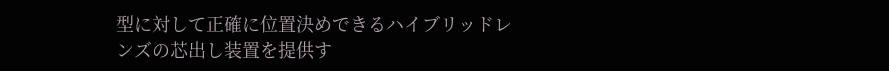型に対して正確に位置決めできるハイブリッドレンズの芯出し装置を提供す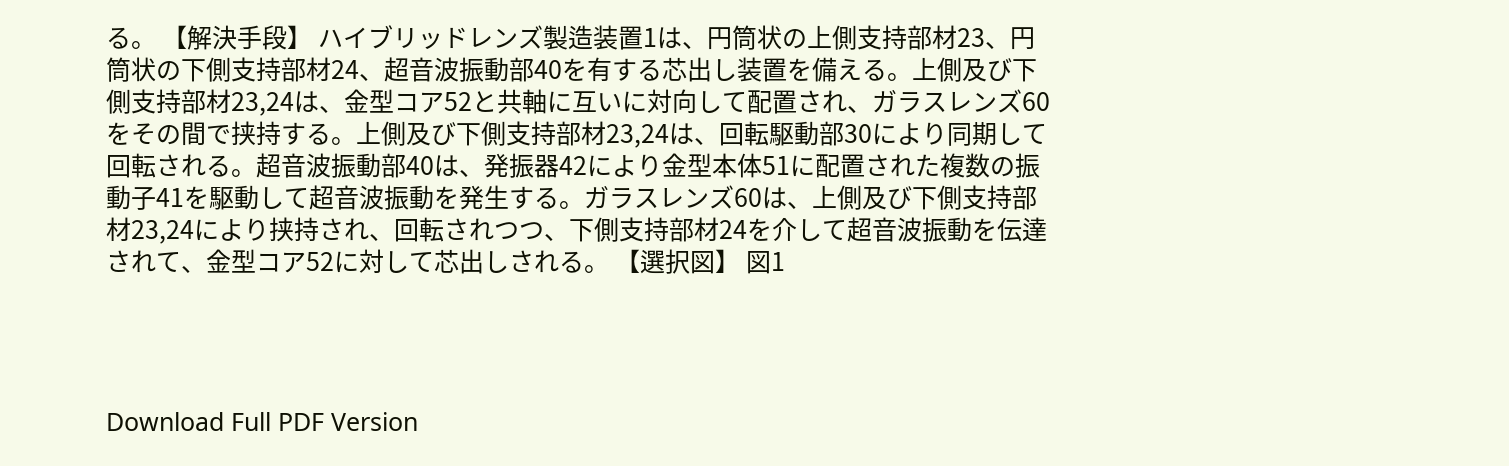る。 【解決手段】 ハイブリッドレンズ製造装置1は、円筒状の上側支持部材23、円筒状の下側支持部材24、超音波振動部40を有する芯出し装置を備える。上側及び下側支持部材23,24は、金型コア52と共軸に互いに対向して配置され、ガラスレンズ60をその間で挟持する。上側及び下側支持部材23,24は、回転駆動部30により同期して回転される。超音波振動部40は、発振器42により金型本体51に配置された複数の振動子41を駆動して超音波振動を発生する。ガラスレンズ60は、上側及び下側支持部材23,24により挟持され、回転されつつ、下側支持部材24を介して超音波振動を伝達されて、金型コア52に対して芯出しされる。 【選択図】 図1




Download Full PDF Version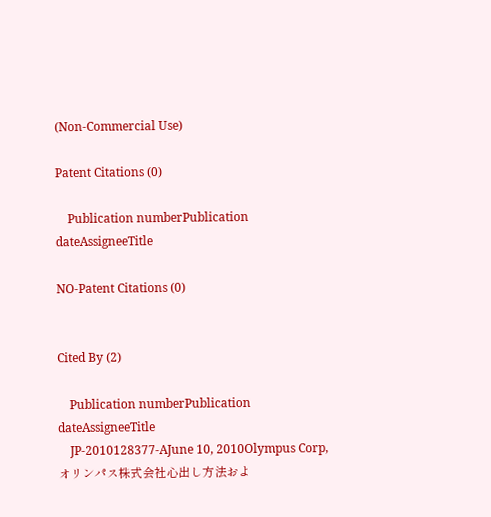(Non-Commercial Use)

Patent Citations (0)

    Publication numberPublication dateAssigneeTitle

NO-Patent Citations (0)


Cited By (2)

    Publication numberPublication dateAssigneeTitle
    JP-2010128377-AJune 10, 2010Olympus Corp, オリンパス株式会社心出し方法およ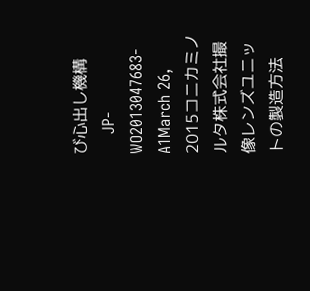び心出し機構
    JP-WO2013047683-A1March 26, 2015コニカミノルタ株式会社撮像レンズユニットの製造方法